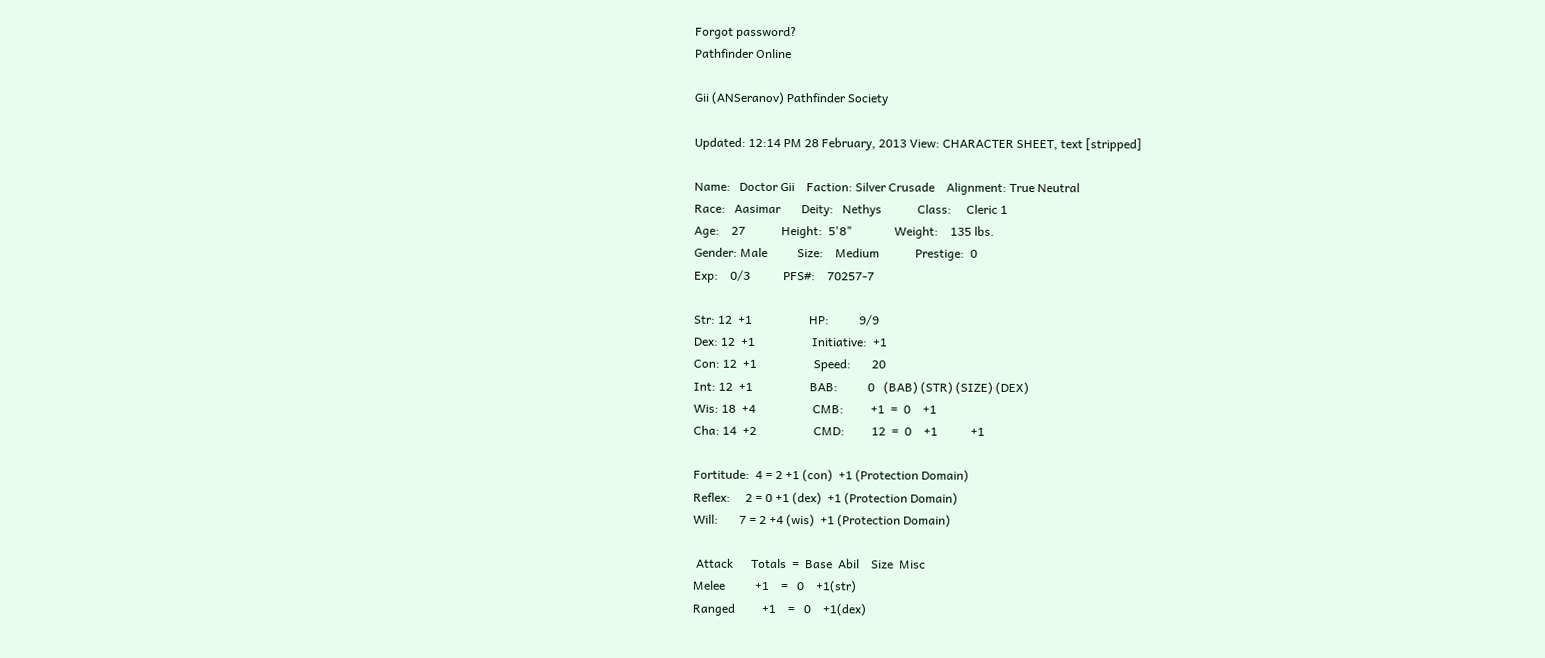Forgot password?
Pathfinder Online

Gii (ANSeranov) Pathfinder Society

Updated: 12:14 PM 28 February, 2013 View: CHARACTER SHEET, text [stripped]

Name:   Doctor Gii    Faction: Silver Crusade    Alignment: True Neutral
Race:   Aasimar       Deity:   Nethys            Class:     Cleric 1
Age:    27            Height:  5'8"              Weight:    135 lbs.
Gender: Male          Size:    Medium            Prestige:  0
Exp:    0/3           PFS#:    70257-7

Str: 12  +1                   HP:          9/9
Dex: 12  +1                   Initiative:  +1
Con: 12  +1                   Speed:       20
Int: 12  +1                   BAB:          0   (BAB) (STR) (SIZE) (DEX)
Wis: 18  +4                   CMB:         +1  =  0    +1
Cha: 14  +2                   CMD:         12  =  0    +1           +1

Fortitude:  4 = 2 +1 (con)  +1 (Protection Domain)
Reflex:     2 = 0 +1 (dex)  +1 (Protection Domain)
Will:       7 = 2 +4 (wis)  +1 (Protection Domain)

 Attack      Totals  =  Base  Abil    Size  Misc
Melee          +1    =   0    +1(str)
Ranged         +1    =   0    +1(dex)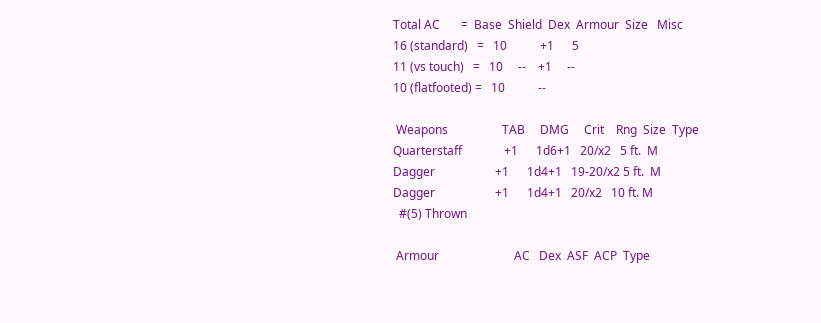Total AC       =  Base  Shield  Dex  Armour  Size   Misc
16 (standard)   =   10           +1      5
11 (vs touch)   =   10     --    +1     --
10 (flatfooted) =   10           --

 Weapons                  TAB     DMG     Crit    Rng  Size  Type
Quarterstaff              +1      1d6+1   20/x2   5 ft.  M
Dagger                    +1      1d4+1   19-20/x2 5 ft.  M
Dagger                    +1      1d4+1   20/x2   10 ft. M
  #(5) Thrown

 Armour                         AC   Dex  ASF  ACP  Type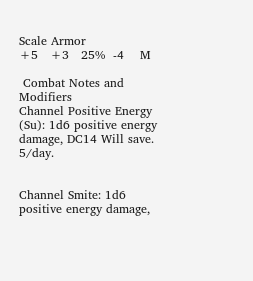Scale Armor                     +5   +3   25%  -4    M

 Combat Notes and Modifiers
Channel Positive Energy (Su): 1d6 positive energy damage, DC14 Will save. 5/day.


Channel Smite: 1d6 positive energy damage,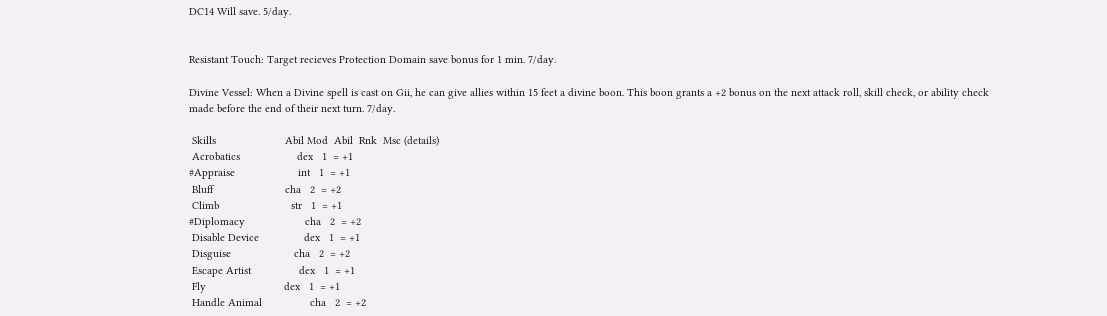DC14 Will save. 5/day.


Resistant Touch: Target recieves Protection Domain save bonus for 1 min. 7/day.

Divine Vessel: When a Divine spell is cast on Gii, he can give allies within 15 feet a divine boon. This boon grants a +2 bonus on the next attack roll, skill check, or ability check made before the end of their next turn. 7/day.

 Skills                       Abil Mod  Abil  Rnk  Msc (details)
 Acrobatics                   dex   1  = +1
#Appraise                     int   1  = +1
 Bluff                        cha   2  = +2
 Climb                        str   1  = +1
#Diplomacy                    cha   2  = +2
 Disable Device               dex   1  = +1
 Disguise                     cha   2  = +2
 Escape Artist                dex   1  = +1
 Fly                          dex   1  = +1
 Handle Animal                cha   2  = +2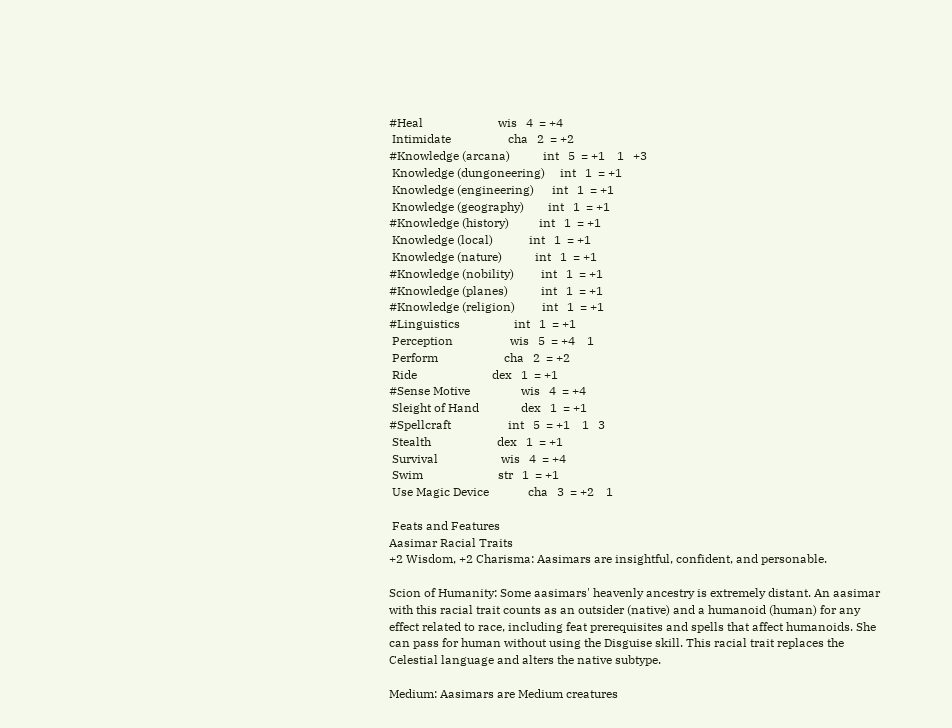#Heal                         wis   4  = +4
 Intimidate                   cha   2  = +2
#Knowledge (arcana)           int   5  = +1    1   +3
 Knowledge (dungoneering)     int   1  = +1
 Knowledge (engineering)      int   1  = +1
 Knowledge (geography)        int   1  = +1
#Knowledge (history)          int   1  = +1
 Knowledge (local)            int   1  = +1
 Knowledge (nature)           int   1  = +1
#Knowledge (nobility)         int   1  = +1
#Knowledge (planes)           int   1  = +1
#Knowledge (religion)         int   1  = +1
#Linguistics                  int   1  = +1
 Perception                   wis   5  = +4    1
 Perform                      cha   2  = +2
 Ride                         dex   1  = +1
#Sense Motive                 wis   4  = +4
 Sleight of Hand              dex   1  = +1
#Spellcraft                   int   5  = +1    1   3
 Stealth                      dex   1  = +1
 Survival                     wis   4  = +4
 Swim                         str   1  = +1
 Use Magic Device             cha   3  = +2    1

 Feats and Features
Aasimar Racial Traits
+2 Wisdom, +2 Charisma: Aasimars are insightful, confident, and personable.

Scion of Humanity: Some aasimars' heavenly ancestry is extremely distant. An aasimar with this racial trait counts as an outsider (native) and a humanoid (human) for any effect related to race, including feat prerequisites and spells that affect humanoids. She can pass for human without using the Disguise skill. This racial trait replaces the Celestial language and alters the native subtype.

Medium: Aasimars are Medium creatures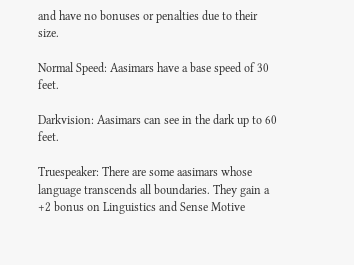and have no bonuses or penalties due to their size.

Normal Speed: Aasimars have a base speed of 30 feet.

Darkvision: Aasimars can see in the dark up to 60 feet.

Truespeaker: There are some aasimars whose language transcends all boundaries. They gain a +2 bonus on Linguistics and Sense Motive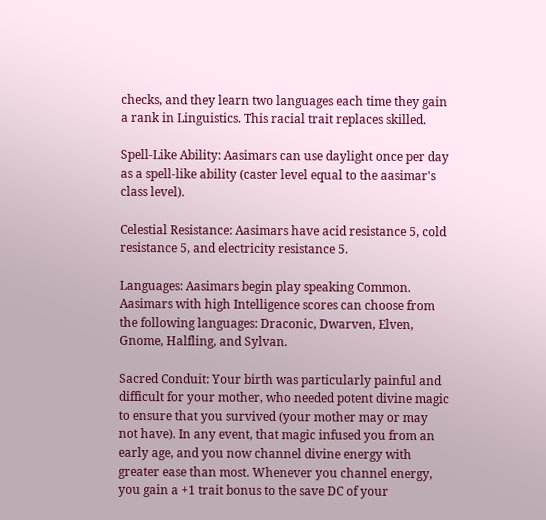checks, and they learn two languages each time they gain a rank in Linguistics. This racial trait replaces skilled.

Spell-Like Ability: Aasimars can use daylight once per day as a spell-like ability (caster level equal to the aasimar's class level).

Celestial Resistance: Aasimars have acid resistance 5, cold resistance 5, and electricity resistance 5.

Languages: Aasimars begin play speaking Common. Aasimars with high Intelligence scores can choose from the following languages: Draconic, Dwarven, Elven, Gnome, Halfling, and Sylvan.

Sacred Conduit: Your birth was particularly painful and difficult for your mother, who needed potent divine magic to ensure that you survived (your mother may or may not have). In any event, that magic infused you from an early age, and you now channel divine energy with greater ease than most. Whenever you channel energy, you gain a +1 trait bonus to the save DC of your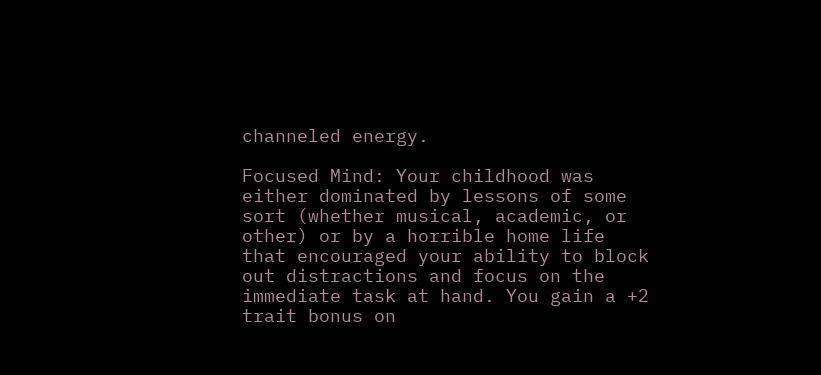channeled energy.

Focused Mind: Your childhood was either dominated by lessons of some sort (whether musical, academic, or other) or by a horrible home life that encouraged your ability to block out distractions and focus on the immediate task at hand. You gain a +2 trait bonus on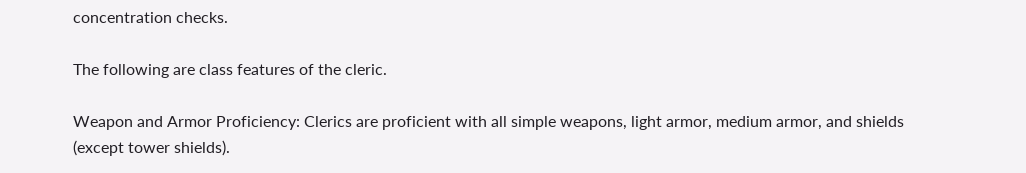concentration checks.

The following are class features of the cleric.

Weapon and Armor Proficiency: Clerics are proficient with all simple weapons, light armor, medium armor, and shields (except tower shields).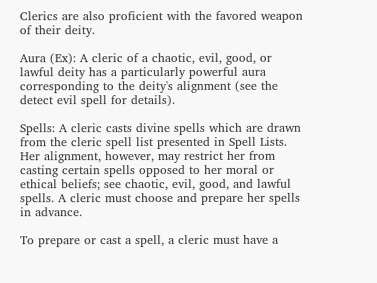Clerics are also proficient with the favored weapon of their deity.

Aura (Ex): A cleric of a chaotic, evil, good, or lawful deity has a particularly powerful aura corresponding to the deity's alignment (see the detect evil spell for details).

Spells: A cleric casts divine spells which are drawn from the cleric spell list presented in Spell Lists. Her alignment, however, may restrict her from casting certain spells opposed to her moral or ethical beliefs; see chaotic, evil, good, and lawful spells. A cleric must choose and prepare her spells in advance.

To prepare or cast a spell, a cleric must have a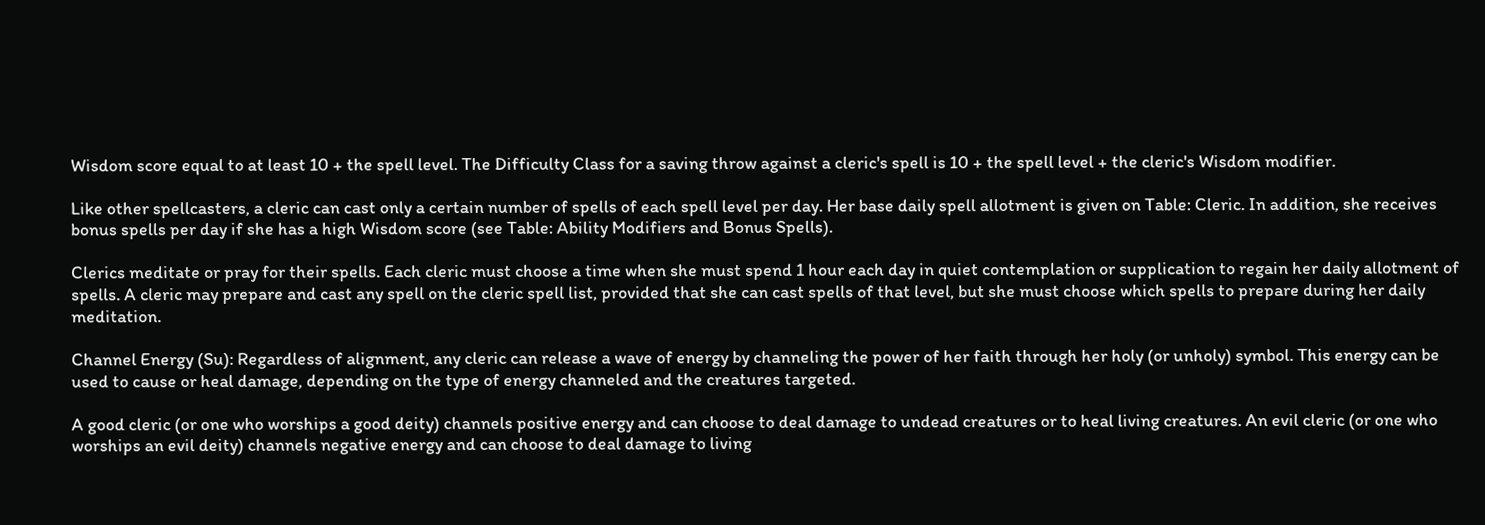Wisdom score equal to at least 10 + the spell level. The Difficulty Class for a saving throw against a cleric's spell is 10 + the spell level + the cleric's Wisdom modifier.

Like other spellcasters, a cleric can cast only a certain number of spells of each spell level per day. Her base daily spell allotment is given on Table: Cleric. In addition, she receives bonus spells per day if she has a high Wisdom score (see Table: Ability Modifiers and Bonus Spells).

Clerics meditate or pray for their spells. Each cleric must choose a time when she must spend 1 hour each day in quiet contemplation or supplication to regain her daily allotment of spells. A cleric may prepare and cast any spell on the cleric spell list, provided that she can cast spells of that level, but she must choose which spells to prepare during her daily meditation.

Channel Energy (Su): Regardless of alignment, any cleric can release a wave of energy by channeling the power of her faith through her holy (or unholy) symbol. This energy can be used to cause or heal damage, depending on the type of energy channeled and the creatures targeted.

A good cleric (or one who worships a good deity) channels positive energy and can choose to deal damage to undead creatures or to heal living creatures. An evil cleric (or one who worships an evil deity) channels negative energy and can choose to deal damage to living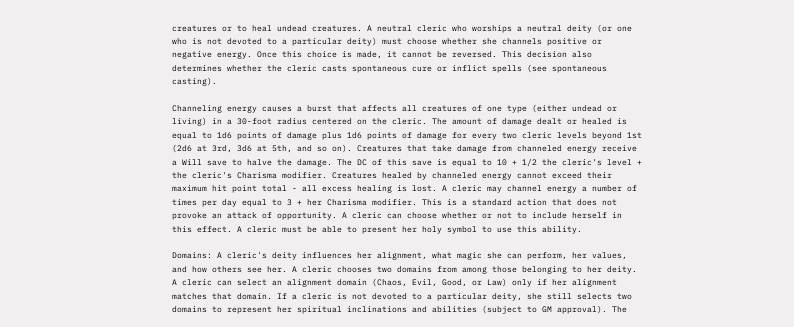creatures or to heal undead creatures. A neutral cleric who worships a neutral deity (or one who is not devoted to a particular deity) must choose whether she channels positive or negative energy. Once this choice is made, it cannot be reversed. This decision also determines whether the cleric casts spontaneous cure or inflict spells (see spontaneous casting).

Channeling energy causes a burst that affects all creatures of one type (either undead or living) in a 30-foot radius centered on the cleric. The amount of damage dealt or healed is equal to 1d6 points of damage plus 1d6 points of damage for every two cleric levels beyond 1st (2d6 at 3rd, 3d6 at 5th, and so on). Creatures that take damage from channeled energy receive a Will save to halve the damage. The DC of this save is equal to 10 + 1/2 the cleric's level + the cleric's Charisma modifier. Creatures healed by channeled energy cannot exceed their maximum hit point total - all excess healing is lost. A cleric may channel energy a number of times per day equal to 3 + her Charisma modifier. This is a standard action that does not provoke an attack of opportunity. A cleric can choose whether or not to include herself in this effect. A cleric must be able to present her holy symbol to use this ability.

Domains: A cleric's deity influences her alignment, what magic she can perform, her values, and how others see her. A cleric chooses two domains from among those belonging to her deity. A cleric can select an alignment domain (Chaos, Evil, Good, or Law) only if her alignment matches that domain. If a cleric is not devoted to a particular deity, she still selects two domains to represent her spiritual inclinations and abilities (subject to GM approval). The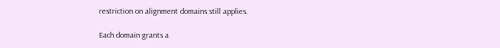restriction on alignment domains still applies.

Each domain grants a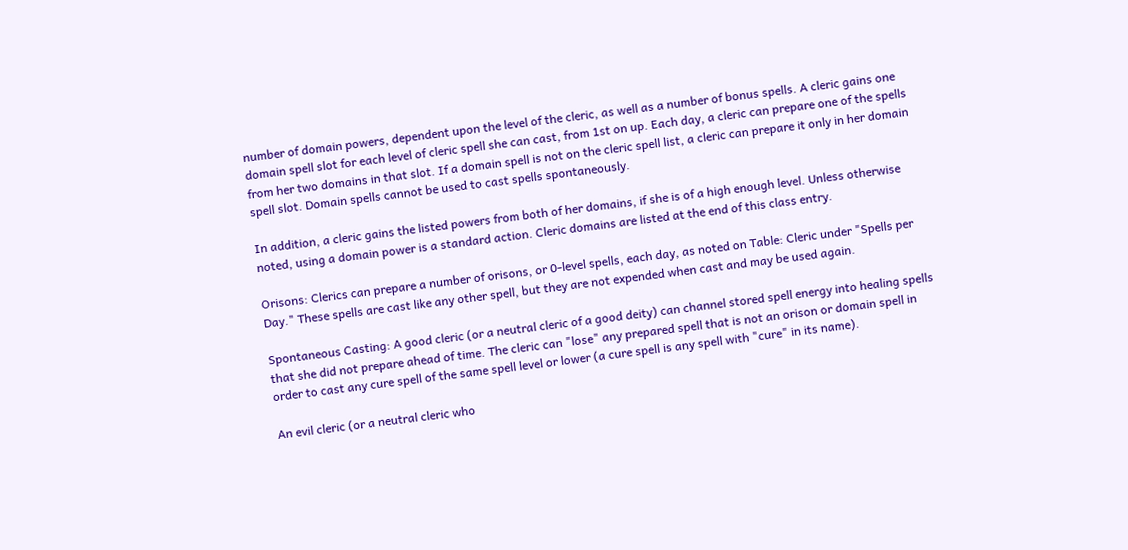number of domain powers, dependent upon the level of the cleric, as well as a number of bonus spells. A cleric gains one domain spell slot for each level of cleric spell she can cast, from 1st on up. Each day, a cleric can prepare one of the spells from her two domains in that slot. If a domain spell is not on the cleric spell list, a cleric can prepare it only in her domain spell slot. Domain spells cannot be used to cast spells spontaneously.

In addition, a cleric gains the listed powers from both of her domains, if she is of a high enough level. Unless otherwise noted, using a domain power is a standard action. Cleric domains are listed at the end of this class entry.

Orisons: Clerics can prepare a number of orisons, or 0-level spells, each day, as noted on Table: Cleric under "Spells per Day." These spells are cast like any other spell, but they are not expended when cast and may be used again.

Spontaneous Casting: A good cleric (or a neutral cleric of a good deity) can channel stored spell energy into healing spells that she did not prepare ahead of time. The cleric can "lose" any prepared spell that is not an orison or domain spell in order to cast any cure spell of the same spell level or lower (a cure spell is any spell with "cure" in its name).

An evil cleric (or a neutral cleric who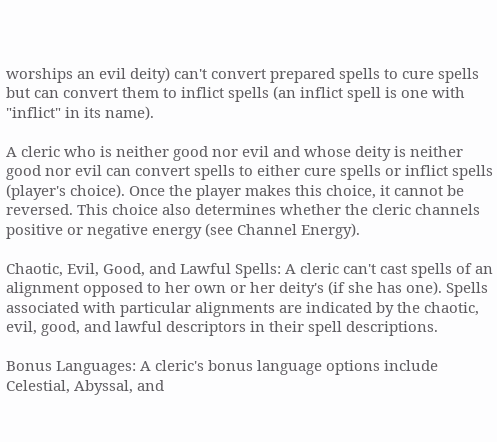worships an evil deity) can't convert prepared spells to cure spells but can convert them to inflict spells (an inflict spell is one with "inflict" in its name).

A cleric who is neither good nor evil and whose deity is neither good nor evil can convert spells to either cure spells or inflict spells (player's choice). Once the player makes this choice, it cannot be reversed. This choice also determines whether the cleric channels positive or negative energy (see Channel Energy).

Chaotic, Evil, Good, and Lawful Spells: A cleric can't cast spells of an alignment opposed to her own or her deity's (if she has one). Spells associated with particular alignments are indicated by the chaotic, evil, good, and lawful descriptors in their spell descriptions.

Bonus Languages: A cleric's bonus language options include Celestial, Abyssal, and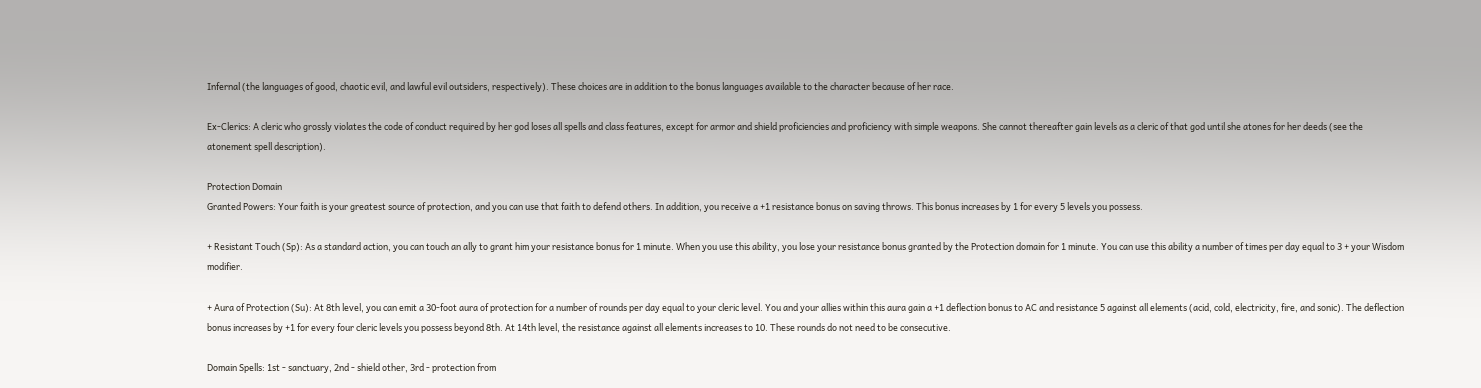Infernal (the languages of good, chaotic evil, and lawful evil outsiders, respectively). These choices are in addition to the bonus languages available to the character because of her race.

Ex-Clerics: A cleric who grossly violates the code of conduct required by her god loses all spells and class features, except for armor and shield proficiencies and proficiency with simple weapons. She cannot thereafter gain levels as a cleric of that god until she atones for her deeds (see the atonement spell description).

Protection Domain
Granted Powers: Your faith is your greatest source of protection, and you can use that faith to defend others. In addition, you receive a +1 resistance bonus on saving throws. This bonus increases by 1 for every 5 levels you possess.

+ Resistant Touch (Sp): As a standard action, you can touch an ally to grant him your resistance bonus for 1 minute. When you use this ability, you lose your resistance bonus granted by the Protection domain for 1 minute. You can use this ability a number of times per day equal to 3 + your Wisdom modifier.

+ Aura of Protection (Su): At 8th level, you can emit a 30-foot aura of protection for a number of rounds per day equal to your cleric level. You and your allies within this aura gain a +1 deflection bonus to AC and resistance 5 against all elements (acid, cold, electricity, fire, and sonic). The deflection bonus increases by +1 for every four cleric levels you possess beyond 8th. At 14th level, the resistance against all elements increases to 10. These rounds do not need to be consecutive.

Domain Spells: 1st - sanctuary, 2nd - shield other, 3rd - protection from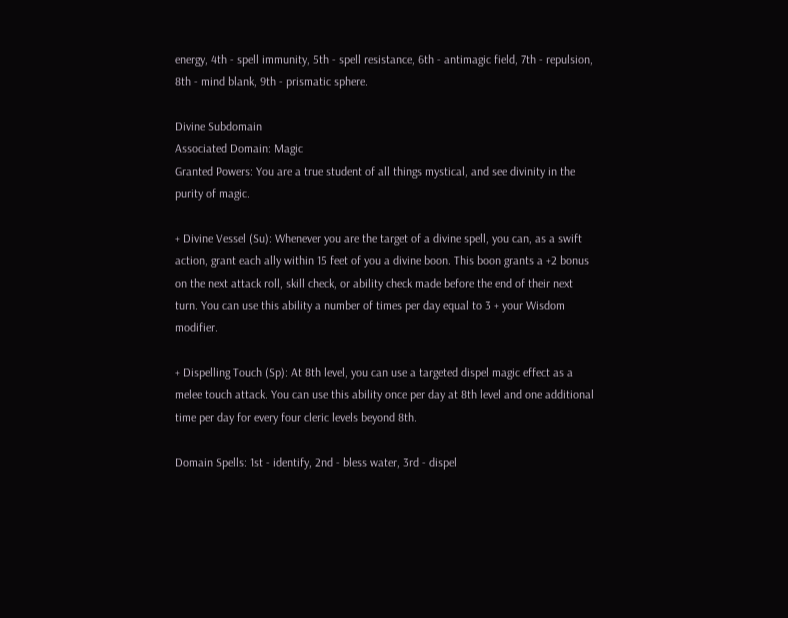energy, 4th - spell immunity, 5th - spell resistance, 6th - antimagic field, 7th - repulsion, 8th - mind blank, 9th - prismatic sphere.

Divine Subdomain
Associated Domain: Magic
Granted Powers: You are a true student of all things mystical, and see divinity in the purity of magic.

+ Divine Vessel (Su): Whenever you are the target of a divine spell, you can, as a swift action, grant each ally within 15 feet of you a divine boon. This boon grants a +2 bonus on the next attack roll, skill check, or ability check made before the end of their next turn. You can use this ability a number of times per day equal to 3 + your Wisdom modifier.

+ Dispelling Touch (Sp): At 8th level, you can use a targeted dispel magic effect as a melee touch attack. You can use this ability once per day at 8th level and one additional time per day for every four cleric levels beyond 8th.

Domain Spells: 1st - identify, 2nd - bless water, 3rd - dispel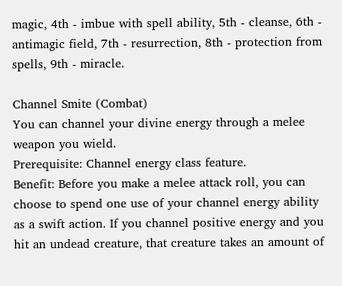magic, 4th - imbue with spell ability, 5th - cleanse, 6th - antimagic field, 7th - resurrection, 8th - protection from spells, 9th - miracle.

Channel Smite (Combat)
You can channel your divine energy through a melee weapon you wield.
Prerequisite: Channel energy class feature.
Benefit: Before you make a melee attack roll, you can choose to spend one use of your channel energy ability as a swift action. If you channel positive energy and you hit an undead creature, that creature takes an amount of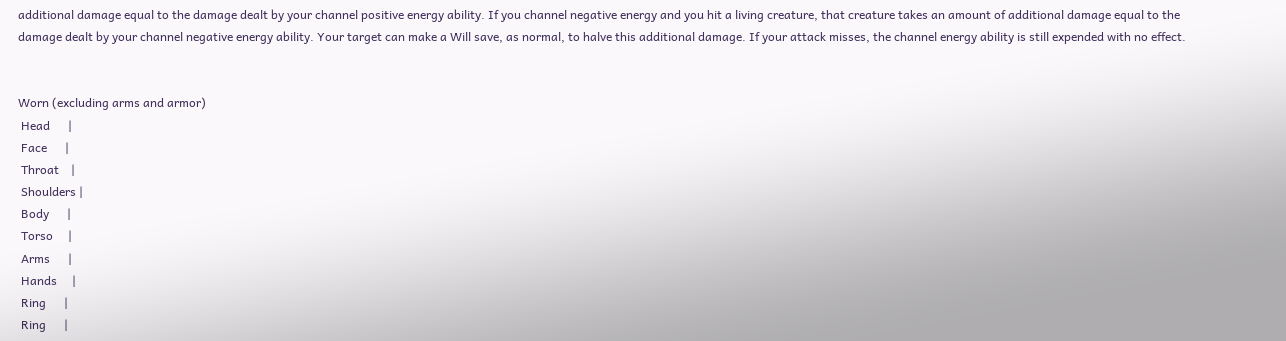additional damage equal to the damage dealt by your channel positive energy ability. If you channel negative energy and you hit a living creature, that creature takes an amount of additional damage equal to the damage dealt by your channel negative energy ability. Your target can make a Will save, as normal, to halve this additional damage. If your attack misses, the channel energy ability is still expended with no effect.


Worn (excluding arms and armor)
 Head      |
 Face      |
 Throat    |
 Shoulders |
 Body      |
 Torso     |
 Arms      |
 Hands     |
 Ring      |
 Ring      |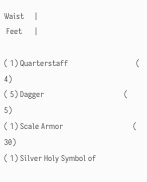Waist     |
 Feet      |

( 1) Quarterstaff                                  (    4)
( 5) Dagger                                        (    5)
( 1) Scale Armor                                   (   30)
( 1) Silver Holy Symbol of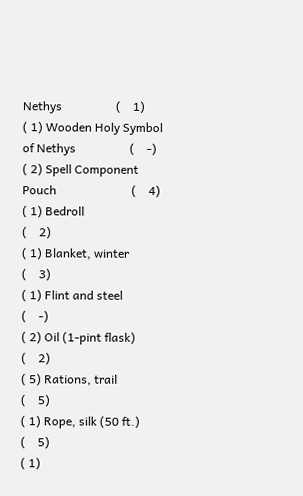Nethys                  (    1)
( 1) Wooden Holy Symbol of Nethys                  (    -)
( 2) Spell Component Pouch                         (    4)
( 1) Bedroll                                       (    2)
( 1) Blanket, winter                               (    3)
( 1) Flint and steel                               (    -)
( 2) Oil (1-pint flask)                            (    2)
( 5) Rations, trail                                (    5)
( 1) Rope, silk (50 ft.)                           (    5)
( 1)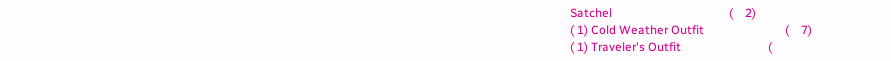Satchel                                       (    2)
( 1) Cold Weather Outfit                           (    7)
( 1) Traveler's Outfit                             (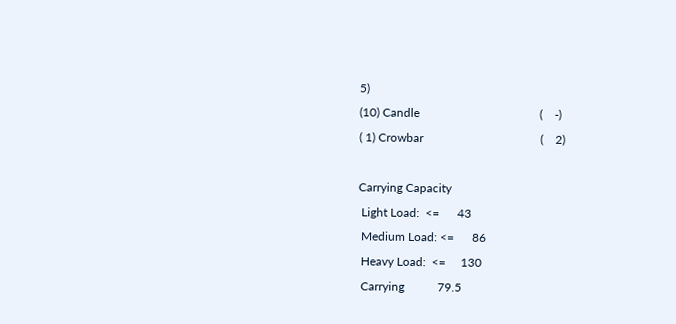5)
(10) Candle                                        (    -)
( 1) Crowbar                                       (    2)

Carrying Capacity
 Light Load:  <=      43
 Medium Load: <=      86
 Heavy Load:  <=     130
 Carrying           79.5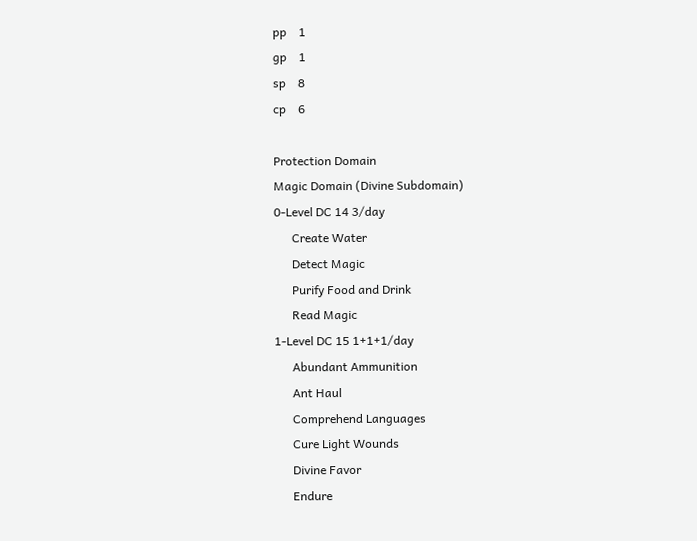pp    1
gp    1
sp    8
cp    6

Protection Domain
Magic Domain (Divine Subdomain)
0-Level DC 14 3/day
      Create Water
      Detect Magic
      Purify Food and Drink
      Read Magic
1-Level DC 15 1+1+1/day
      Abundant Ammunition
      Ant Haul
      Comprehend Languages
      Cure Light Wounds
      Divine Favor
      Endure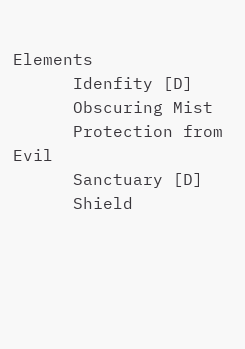Elements
      Idenfity [D]
      Obscuring Mist
      Protection from Evil
      Sanctuary [D]
      Shield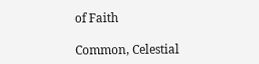of Faith

Common, Celestial